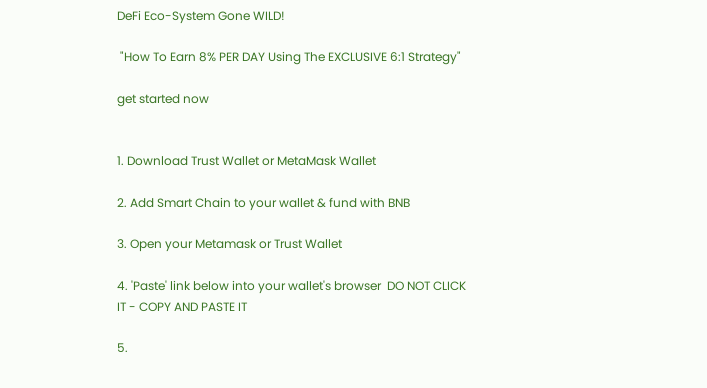DeFi Eco-System Gone WILD!

 "How To Earn 8% PER DAY Using The EXCLUSIVE 6:1 Strategy"

get started now


1. Download Trust Wallet or MetaMask Wallet

2. Add Smart Chain to your wallet & fund with BNB

3. Open your Metamask or Trust Wallet

4. 'Paste' link below into your wallet's browser  DO NOT CLICK IT - COPY AND PASTE IT

5.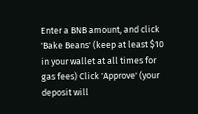Enter a BNB amount, and click 'Bake Beans' (keep at least $10 in your wallet at all times for gas fees) Click 'Approve' (your deposit will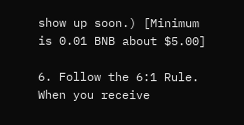show up soon.) [Minimum is 0.01 BNB about $5.00]

6. Follow the 6:1 Rule. When you receive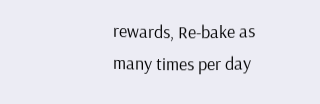rewards, Re-bake as many times per day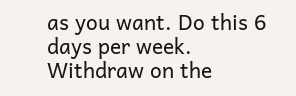as you want. Do this 6 days per week. Withdraw on the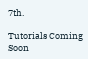7th.

Tutorials Coming Soon